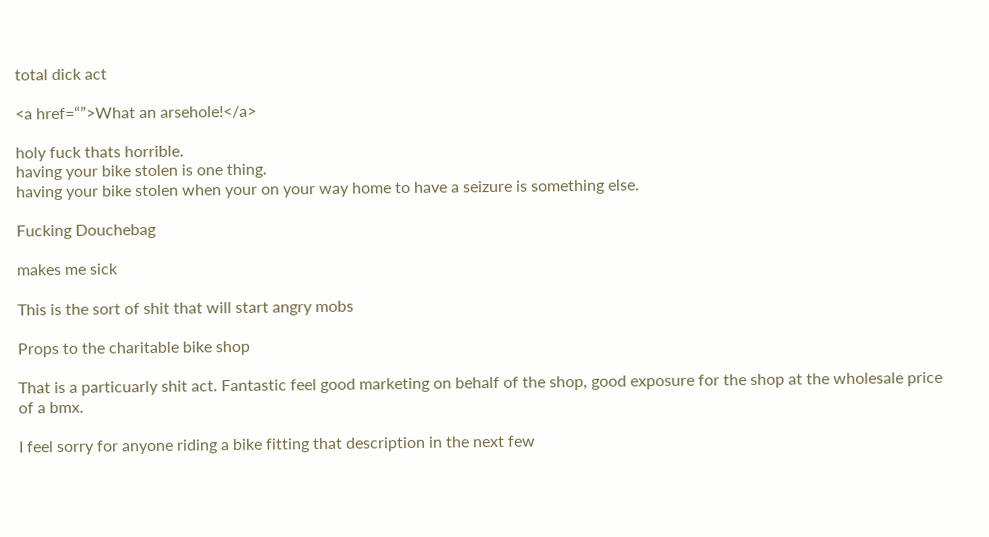total dick act

<a href=“”>What an arsehole!</a>

holy fuck thats horrible.
having your bike stolen is one thing.
having your bike stolen when your on your way home to have a seizure is something else.

Fucking Douchebag

makes me sick

This is the sort of shit that will start angry mobs

Props to the charitable bike shop

That is a particuarly shit act. Fantastic feel good marketing on behalf of the shop, good exposure for the shop at the wholesale price of a bmx.

I feel sorry for anyone riding a bike fitting that description in the next few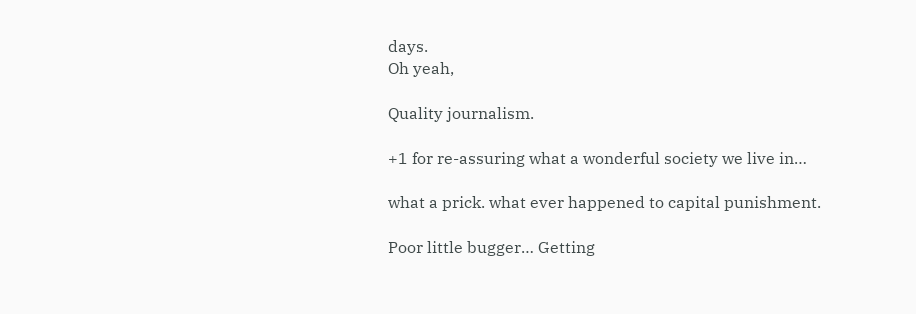days.
Oh yeah,

Quality journalism.

+1 for re-assuring what a wonderful society we live in…

what a prick. what ever happened to capital punishment.

Poor little bugger… Getting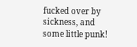fucked over by sickness, and some little punk!